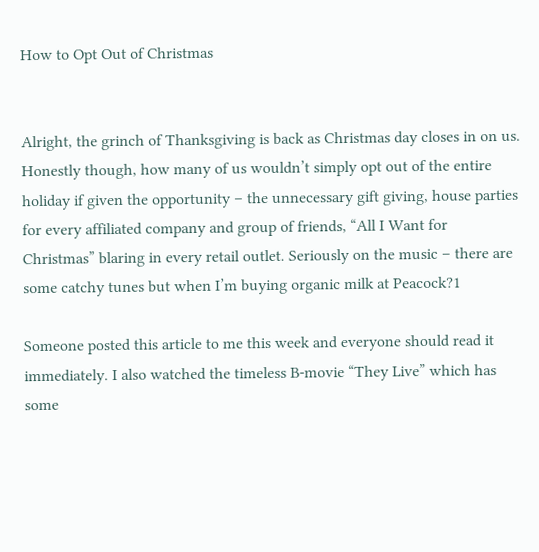How to Opt Out of Christmas


Alright, the grinch of Thanksgiving is back as Christmas day closes in on us. Honestly though, how many of us wouldn’t simply opt out of the entire holiday if given the opportunity – the unnecessary gift giving, house parties for every affiliated company and group of friends, “All I Want for Christmas” blaring in every retail outlet. Seriously on the music – there are some catchy tunes but when I’m buying organic milk at Peacock?1

Someone posted this article to me this week and everyone should read it immediately. I also watched the timeless B-movie “They Live” which has some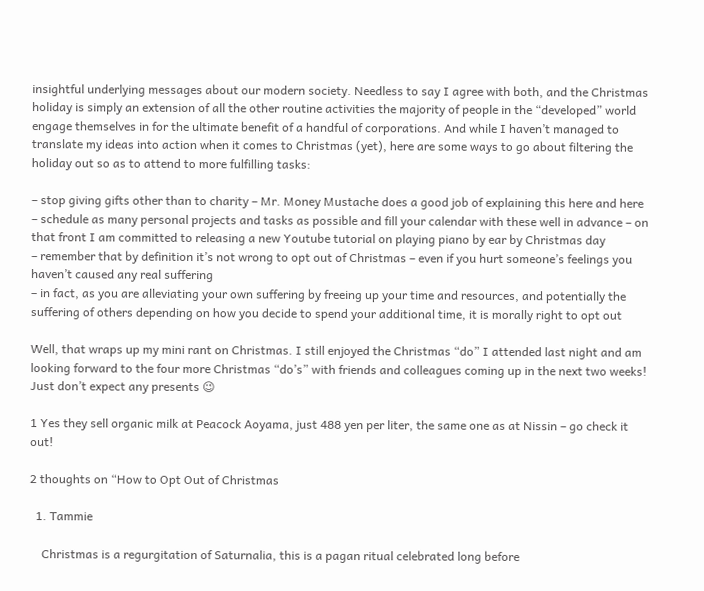insightful underlying messages about our modern society. Needless to say I agree with both, and the Christmas holiday is simply an extension of all the other routine activities the majority of people in the “developed” world engage themselves in for the ultimate benefit of a handful of corporations. And while I haven’t managed to translate my ideas into action when it comes to Christmas (yet), here are some ways to go about filtering the holiday out so as to attend to more fulfilling tasks:

– stop giving gifts other than to charity – Mr. Money Mustache does a good job of explaining this here and here
– schedule as many personal projects and tasks as possible and fill your calendar with these well in advance – on that front I am committed to releasing a new Youtube tutorial on playing piano by ear by Christmas day
– remember that by definition it’s not wrong to opt out of Christmas – even if you hurt someone’s feelings you haven’t caused any real suffering
– in fact, as you are alleviating your own suffering by freeing up your time and resources, and potentially the suffering of others depending on how you decide to spend your additional time, it is morally right to opt out

Well, that wraps up my mini rant on Christmas. I still enjoyed the Christmas “do” I attended last night and am looking forward to the four more Christmas “do’s” with friends and colleagues coming up in the next two weeks! Just don’t expect any presents 😉

1 Yes they sell organic milk at Peacock Aoyama, just 488 yen per liter, the same one as at Nissin – go check it out!

2 thoughts on “How to Opt Out of Christmas

  1. Tammie

    Christmas is a regurgitation of Saturnalia, this is a pagan ritual celebrated long before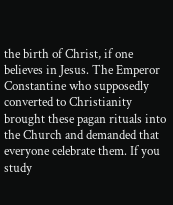the birth of Christ, if one believes in Jesus. The Emperor Constantine who supposedly converted to Christianity brought these pagan rituals into the Church and demanded that everyone celebrate them. If you study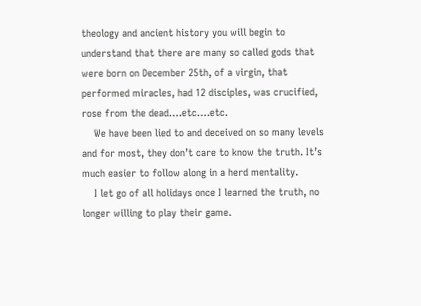theology and ancient history you will begin to understand that there are many so called gods that were born on December 25th, of a virgin, that performed miracles, had 12 disciples, was crucified, rose from the dead….etc….etc.
    We have been lied to and deceived on so many levels and for most, they don’t care to know the truth. It’s much easier to follow along in a herd mentality.
    I let go of all holidays once I learned the truth, no longer willing to play their game.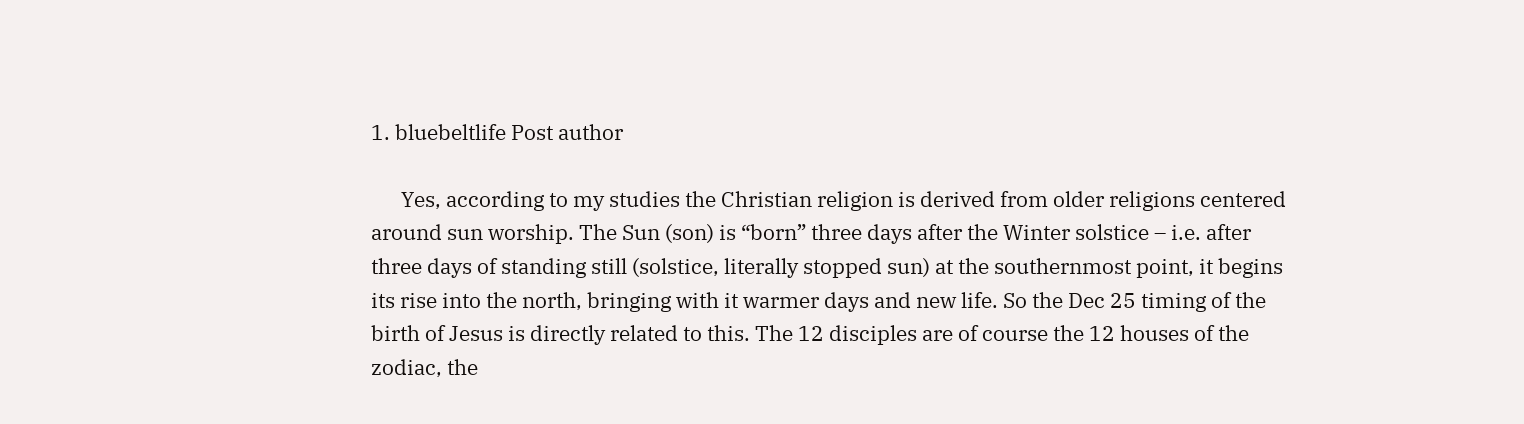1. bluebeltlife Post author

      Yes, according to my studies the Christian religion is derived from older religions centered around sun worship. The Sun (son) is “born” three days after the Winter solstice – i.e. after three days of standing still (solstice, literally stopped sun) at the southernmost point, it begins its rise into the north, bringing with it warmer days and new life. So the Dec 25 timing of the birth of Jesus is directly related to this. The 12 disciples are of course the 12 houses of the zodiac, the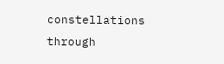constellations through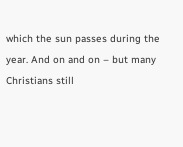which the sun passes during the year. And on and on – but many Christians still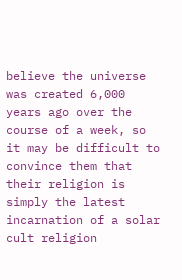believe the universe was created 6,000 years ago over the course of a week, so it may be difficult to convince them that their religion is simply the latest incarnation of a solar cult religion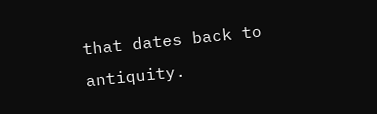that dates back to antiquity.